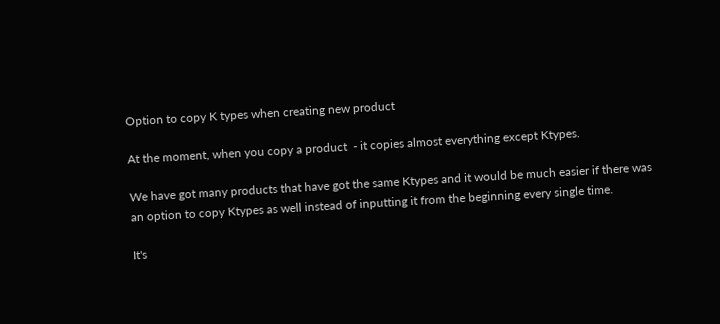Option to copy K types when creating new product

At the moment, when you copy a product  - it copies almost everything except Ktypes.

We have got many products that have got the same Ktypes and it would be much easier if there was an option to copy Ktypes as well instead of inputting it from the beginning every single time.

It's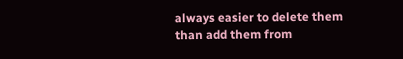always easier to delete them than add them from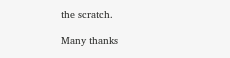the scratch.

Many thanks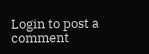Login to post a comment